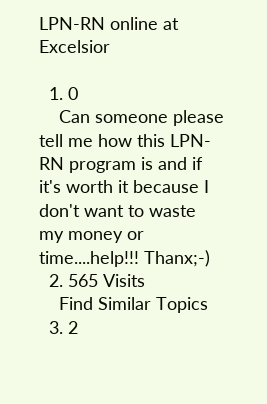LPN-RN online at Excelsior

  1. 0
    Can someone please tell me how this LPN-RN program is and if it's worth it because I don't want to waste my money or time....help!!! Thanx;-)
  2. 565 Visits
    Find Similar Topics
  3. 2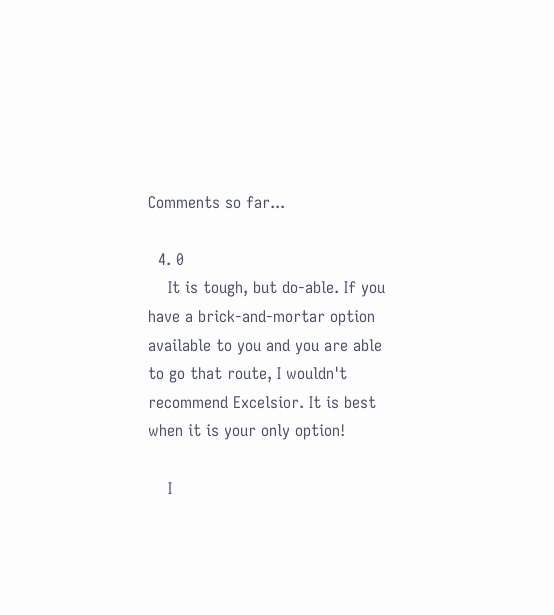Comments so far...

  4. 0
    It is tough, but do-able. If you have a brick-and-mortar option available to you and you are able to go that route, I wouldn't recommend Excelsior. It is best when it is your only option!

    I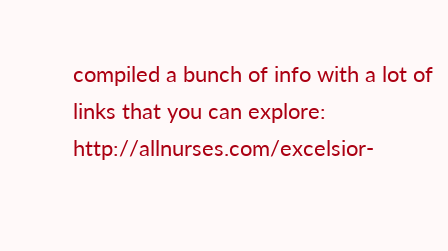compiled a bunch of info with a lot of links that you can explore: http://allnurses.com/excelsior-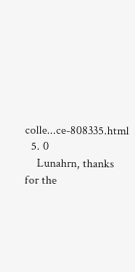colle...ce-808335.html
  5. 0
    Lunahrn, thanks for the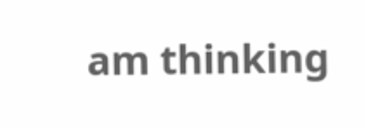am thinking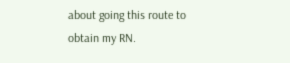about going this route to obtain my RN.